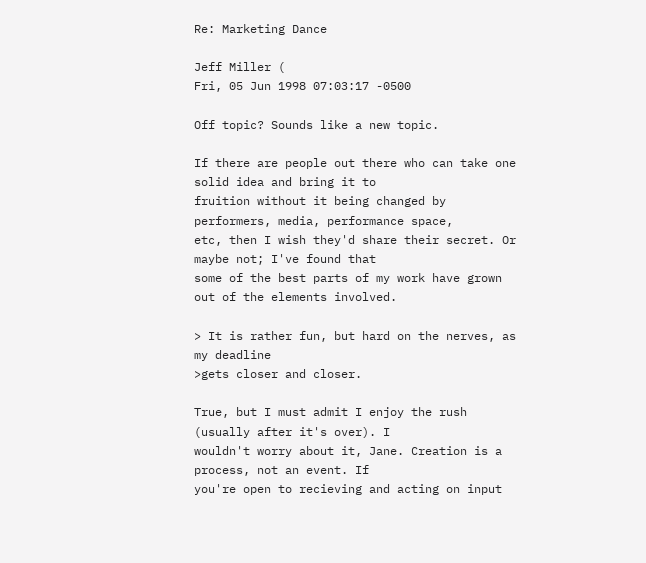Re: Marketing Dance

Jeff Miller (
Fri, 05 Jun 1998 07:03:17 -0500

Off topic? Sounds like a new topic.

If there are people out there who can take one solid idea and bring it to
fruition without it being changed by performers, media, performance space,
etc, then I wish they'd share their secret. Or maybe not; I've found that
some of the best parts of my work have grown out of the elements involved.

> It is rather fun, but hard on the nerves, as my deadline
>gets closer and closer.

True, but I must admit I enjoy the rush (usually after it's over). I
wouldn't worry about it, Jane. Creation is a process, not an event. If
you're open to recieving and acting on input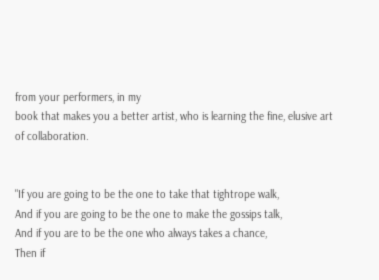from your performers, in my
book that makes you a better artist, who is learning the fine, elusive art
of collaboration.


"If you are going to be the one to take that tightrope walk,
And if you are going to be the one to make the gossips talk,
And if you are to be the one who always takes a chance,
Then if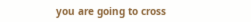you are going to cross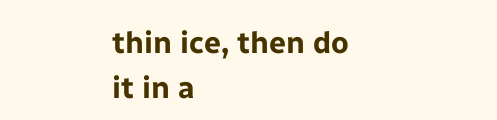thin ice, then do it in a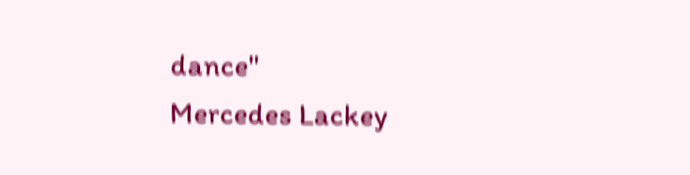dance"
Mercedes Lackey